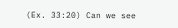(Ex. 33:20) Can we see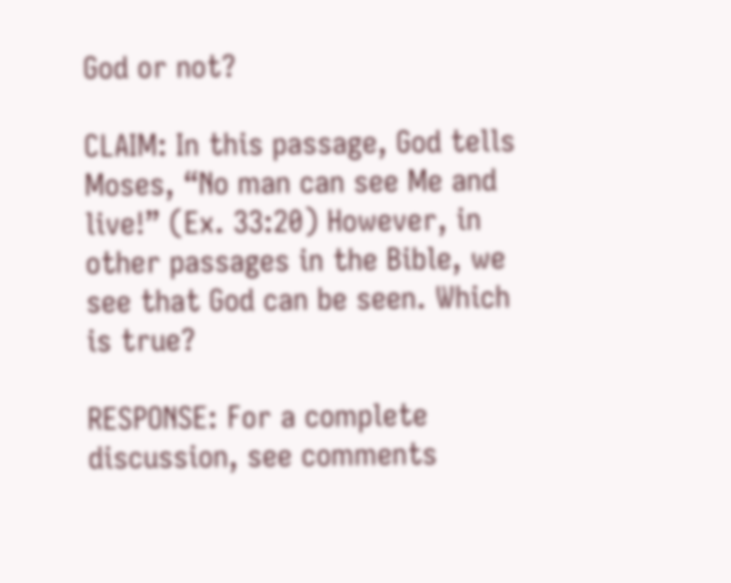God or not?

CLAIM: In this passage, God tells Moses, “No man can see Me and live!” (Ex. 33:20) However, in other passages in the Bible, we see that God can be seen. Which is true?

RESPONSE: For a complete discussion, see comments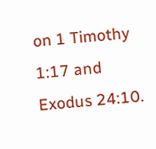on 1 Timothy 1:17 and Exodus 24:10.